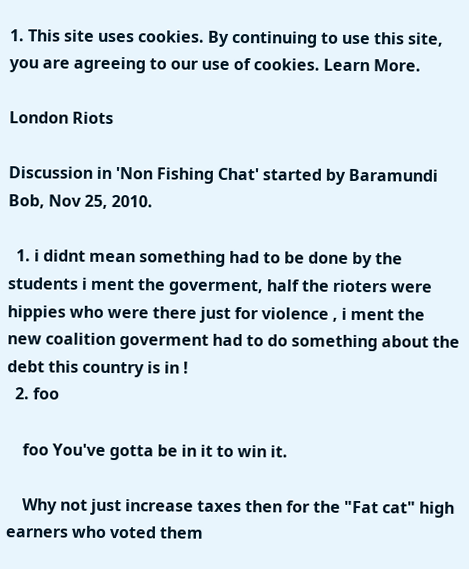1. This site uses cookies. By continuing to use this site, you are agreeing to our use of cookies. Learn More.

London Riots

Discussion in 'Non Fishing Chat' started by Baramundi Bob, Nov 25, 2010.

  1. i didnt mean something had to be done by the students i ment the goverment, half the rioters were hippies who were there just for violence , i ment the new coalition goverment had to do something about the debt this country is in !
  2. foo

    foo You've gotta be in it to win it.

    Why not just increase taxes then for the "Fat cat" high earners who voted them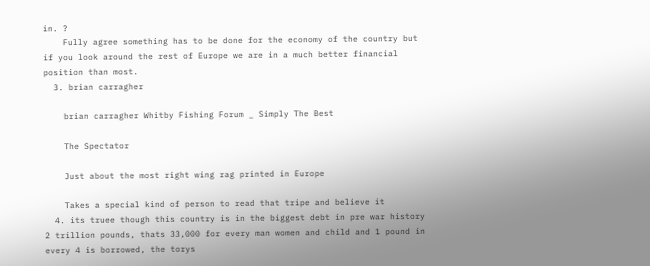in. ?
    Fully agree something has to be done for the economy of the country but if you look around the rest of Europe we are in a much better financial position than most.
  3. brian carragher

    brian carragher Whitby Fishing Forum _ Simply The Best

    The Spectator

    Just about the most right wing rag printed in Europe

    Takes a special kind of person to read that tripe and believe it
  4. its truee though this country is in the biggest debt in pre war history 2 trillion pounds, thats 33,000 for every man women and child and 1 pound in every 4 is borrowed, the torys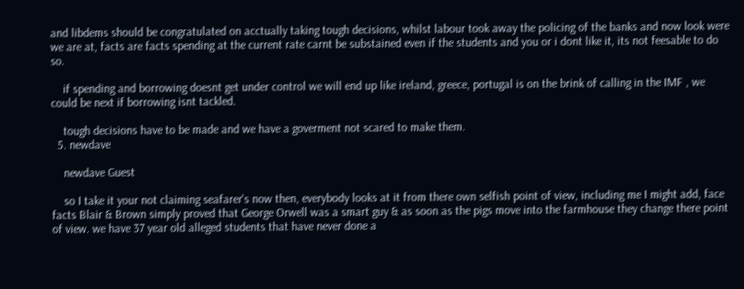and libdems should be congratulated on acctually taking tough decisions, whilst labour took away the policing of the banks and now look were we are at, facts are facts spending at the current rate carnt be substained even if the students and you or i dont like it, its not feesable to do so.

    if spending and borrowing doesnt get under control we will end up like ireland, greece, portugal is on the brink of calling in the IMF , we could be next if borrowing isnt tackled.

    tough decisions have to be made and we have a goverment not scared to make them.
  5. newdave

    newdave Guest

    so I take it your not claiming seafarer's now then, everybody looks at it from there own selfish point of view, including me I might add, face facts Blair & Brown simply proved that George Orwell was a smart guy & as soon as the pigs move into the farmhouse they change there point of view. we have 37 year old alleged students that have never done a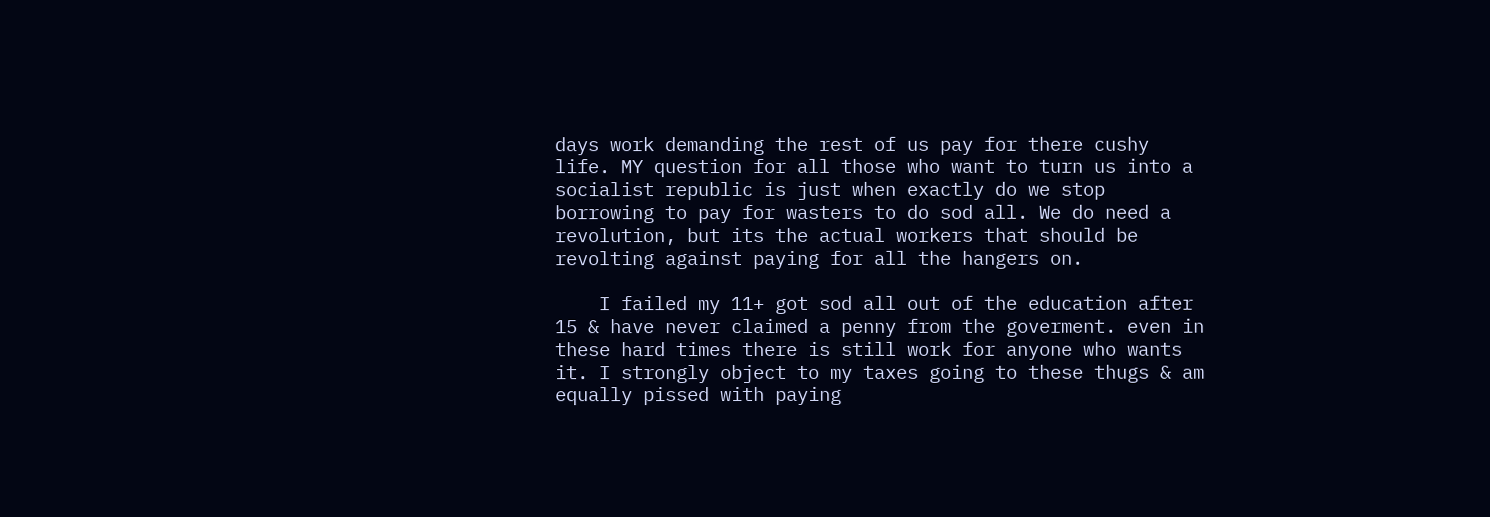days work demanding the rest of us pay for there cushy life. MY question for all those who want to turn us into a socialist republic is just when exactly do we stop borrowing to pay for wasters to do sod all. We do need a revolution, but its the actual workers that should be revolting against paying for all the hangers on.

    I failed my 11+ got sod all out of the education after 15 & have never claimed a penny from the goverment. even in these hard times there is still work for anyone who wants it. I strongly object to my taxes going to these thugs & am equally pissed with paying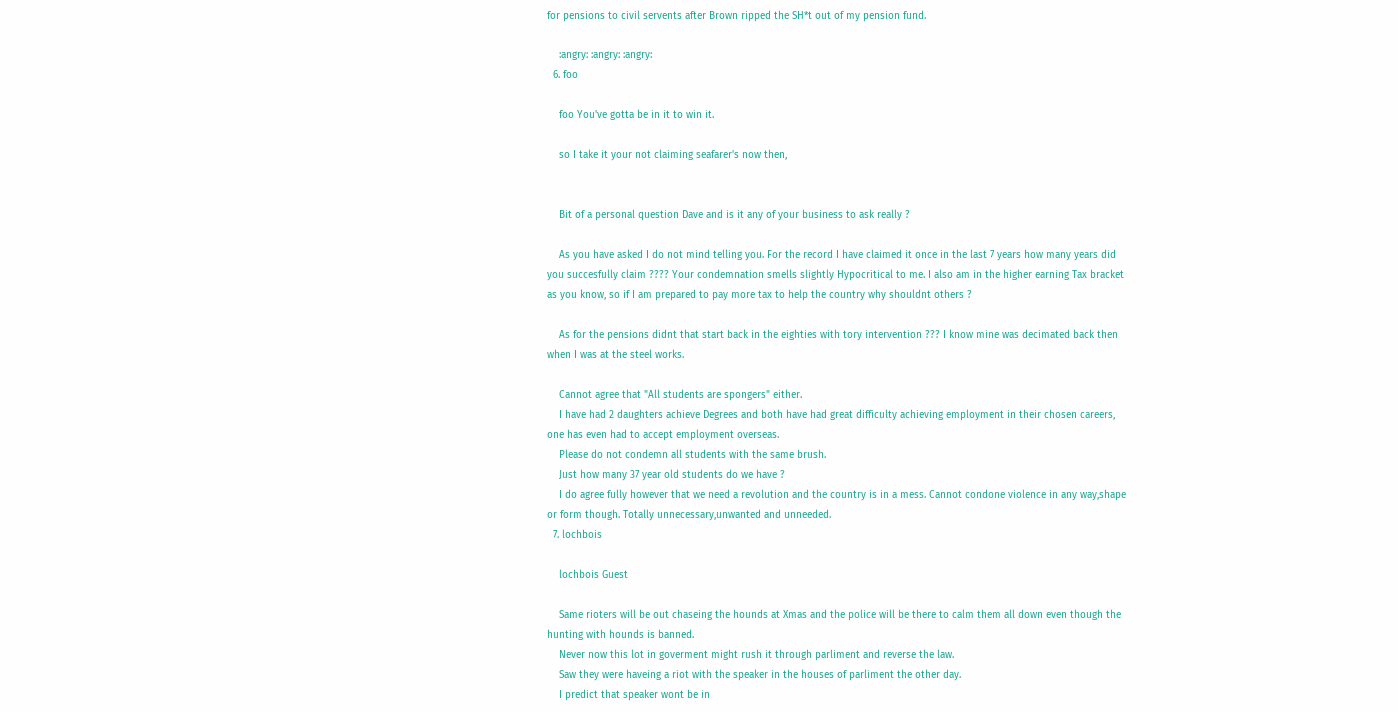for pensions to civil servents after Brown ripped the SH*t out of my pension fund.

    :angry: :angry: :angry:
  6. foo

    foo You've gotta be in it to win it.

    so I take it your not claiming seafarer's now then,


    Bit of a personal question Dave and is it any of your business to ask really ?

    As you have asked I do not mind telling you. For the record I have claimed it once in the last 7 years how many years did you succesfully claim ???? Your condemnation smells slightly Hypocritical to me. I also am in the higher earning Tax bracket as you know, so if I am prepared to pay more tax to help the country why shouldnt others ?

    As for the pensions didnt that start back in the eighties with tory intervention ??? I know mine was decimated back then when I was at the steel works.

    Cannot agree that "All students are spongers" either.
    I have had 2 daughters achieve Degrees and both have had great difficulty achieving employment in their chosen careers, one has even had to accept employment overseas.
    Please do not condemn all students with the same brush.
    Just how many 37 year old students do we have ?
    I do agree fully however that we need a revolution and the country is in a mess. Cannot condone violence in any way,shape or form though. Totally unnecessary,unwanted and unneeded.
  7. lochbois

    lochbois Guest

    Same rioters will be out chaseing the hounds at Xmas and the police will be there to calm them all down even though the hunting with hounds is banned.
    Never now this lot in goverment might rush it through parliment and reverse the law.
    Saw they were haveing a riot with the speaker in the houses of parliment the other day.
    I predict that speaker wont be in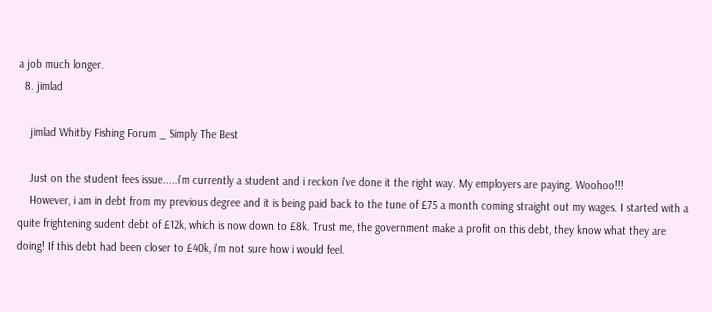a job much longer.
  8. jimlad

    jimlad Whitby Fishing Forum _ Simply The Best

    Just on the student fees issue.....i'm currently a student and i reckon i've done it the right way. My employers are paying. Woohoo!!!
    However, i am in debt from my previous degree and it is being paid back to the tune of £75 a month coming straight out my wages. I started with a quite frightening sudent debt of £12k, which is now down to £8k. Trust me, the government make a profit on this debt, they know what they are doing! If this debt had been closer to £40k, i'm not sure how i would feel.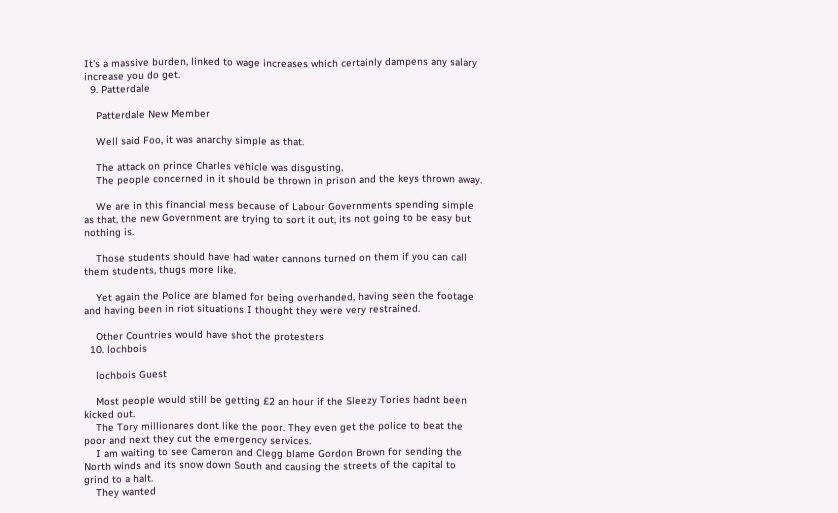It's a massive burden, linked to wage increases which certainly dampens any salary increase you do get.
  9. Patterdale

    Patterdale New Member

    Well said Foo, it was anarchy simple as that.

    The attack on prince Charles vehicle was disgusting,
    The people concerned in it should be thrown in prison and the keys thrown away.

    We are in this financial mess because of Labour Governments spending simple as that, the new Government are trying to sort it out, its not going to be easy but nothing is.

    Those students should have had water cannons turned on them if you can call them students, thugs more like.

    Yet again the Police are blamed for being overhanded, having seen the footage and having been in riot situations I thought they were very restrained.

    Other Countries would have shot the protesters
  10. lochbois

    lochbois Guest

    Most people would still be getting £2 an hour if the Sleezy Tories hadnt been kicked out.
    The Tory millionares dont like the poor. They even get the police to beat the poor and next they cut the emergency services.
    I am waiting to see Cameron and Clegg blame Gordon Brown for sending the North winds and its snow down South and causing the streets of the capital to grind to a halt.
    They wanted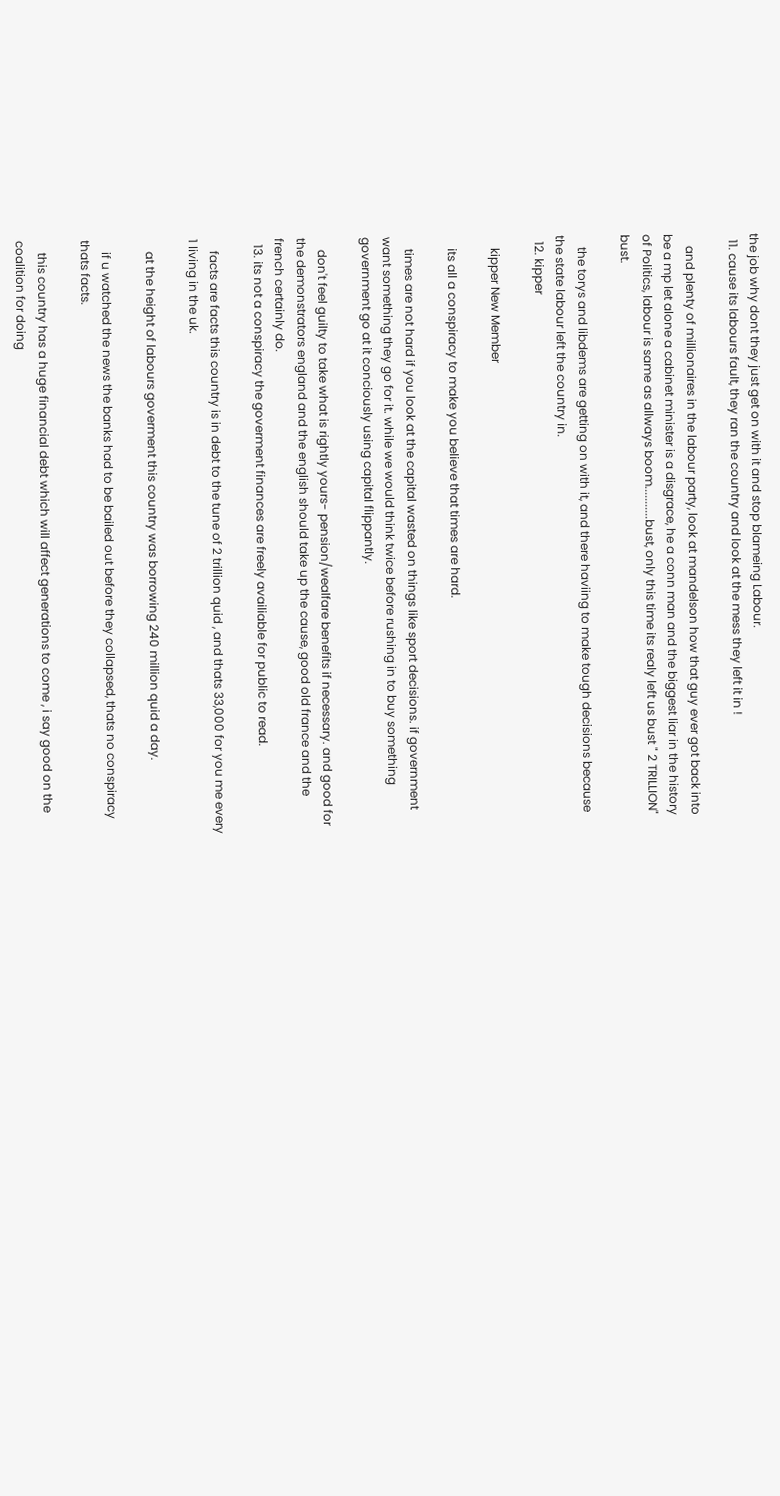the job why dont they just get on with it and stop blameing Labour.
  11. cause its labours fault, they ran the country and look at the mess they left it in !

    and plenty of millionaires in the labour party, look at mandelson how that guy ever got back into be a mp let alone a cabinet minister is a disgrace, he a conn man and the biggest liar in the history of Politics, labour is same as allways boom...........bust, only this time its realy left us bust " 2 TRILLION" bust.

    the torys and libdems are getting on with it, and there haviing to make tough decisions because the state labour left the country in.
  12. kipper

    kipper New Member

    its all a conspiracy to make you believe that times are hard.

    times are not hard if you look at the capital wasted on things like sport decisions. if government want something they go for it. while we would think twice before rushing in to buy something government go at it conciously using capital flippantly.

    don't feel guilty to take what is rightly yours- pension/wealfare benefits if necessary. and good for the demonstrators england and the english should take up the cause, good old france and the french certainly do.
  13. its not a conspiracy the goverment finances are freely availiable for public to read.

    facts are facts this country is in debt to the tune of 2 trillion quid , and thats 33,000 for you me every 1 living in the uk.

    at the height of labours goverment this country was borrowing 240 million quid a day.

    if u watched the news the banks had to be bailed out before they collapsed, thats no conspiracy thats facts.

    this country has a huge financial debt which will affect generations to come , i say good on the coalition for doing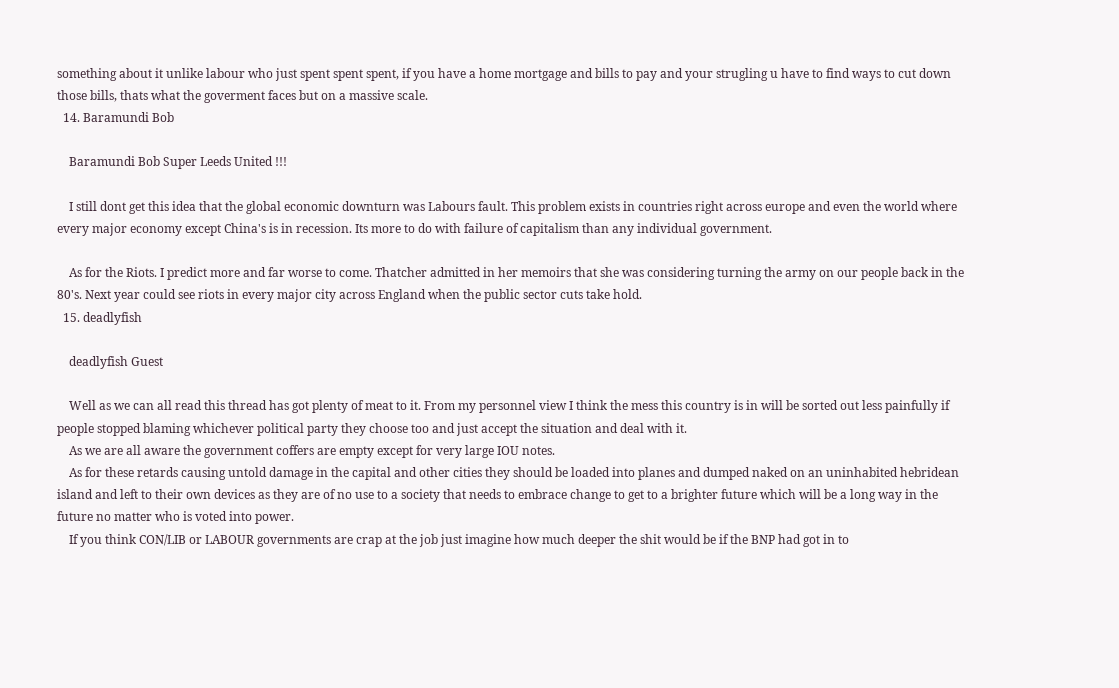something about it unlike labour who just spent spent spent, if you have a home mortgage and bills to pay and your strugling u have to find ways to cut down those bills, thats what the goverment faces but on a massive scale.
  14. Baramundi Bob

    Baramundi Bob Super Leeds United !!!

    I still dont get this idea that the global economic downturn was Labours fault. This problem exists in countries right across europe and even the world where every major economy except China's is in recession. Its more to do with failure of capitalism than any individual government.

    As for the Riots. I predict more and far worse to come. Thatcher admitted in her memoirs that she was considering turning the army on our people back in the 80's. Next year could see riots in every major city across England when the public sector cuts take hold.
  15. deadlyfish

    deadlyfish Guest

    Well as we can all read this thread has got plenty of meat to it. From my personnel view I think the mess this country is in will be sorted out less painfully if people stopped blaming whichever political party they choose too and just accept the situation and deal with it.
    As we are all aware the government coffers are empty except for very large IOU notes.
    As for these retards causing untold damage in the capital and other cities they should be loaded into planes and dumped naked on an uninhabited hebridean island and left to their own devices as they are of no use to a society that needs to embrace change to get to a brighter future which will be a long way in the future no matter who is voted into power.
    If you think CON/LIB or LABOUR governments are crap at the job just imagine how much deeper the shit would be if the BNP had got in to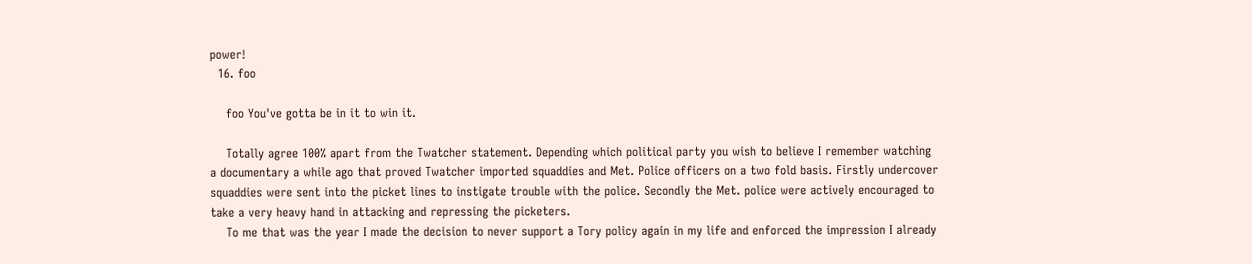power!
  16. foo

    foo You've gotta be in it to win it.

    Totally agree 100% apart from the Twatcher statement. Depending which political party you wish to believe I remember watching a documentary a while ago that proved Twatcher imported squaddies and Met. Police officers on a two fold basis. Firstly undercover squaddies were sent into the picket lines to instigate trouble with the police. Secondly the Met. police were actively encouraged to take a very heavy hand in attacking and repressing the picketers.
    To me that was the year I made the decision to never support a Tory policy again in my life and enforced the impression I already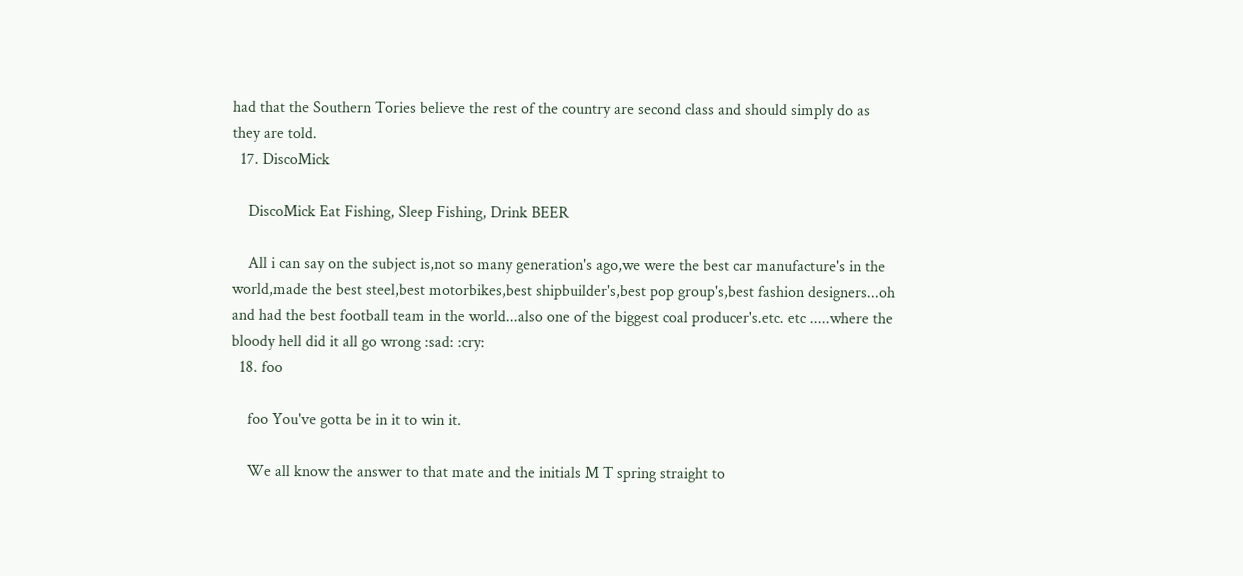had that the Southern Tories believe the rest of the country are second class and should simply do as they are told.
  17. DiscoMick

    DiscoMick Eat Fishing, Sleep Fishing, Drink BEER

    All i can say on the subject is,not so many generation's ago,we were the best car manufacture's in the world,made the best steel,best motorbikes,best shipbuilder's,best pop group's,best fashion designers...oh and had the best football team in the world...also one of the biggest coal producer's.etc. etc .....where the bloody hell did it all go wrong :sad: :cry:
  18. foo

    foo You've gotta be in it to win it.

    We all know the answer to that mate and the initials M T spring straight to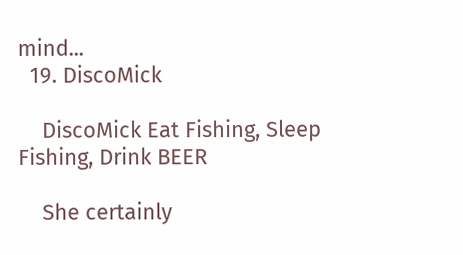mind...
  19. DiscoMick

    DiscoMick Eat Fishing, Sleep Fishing, Drink BEER

    She certainly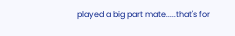played a big part mate.....that's for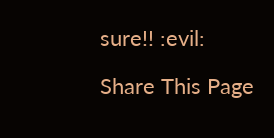sure!! :evil:

Share This Page